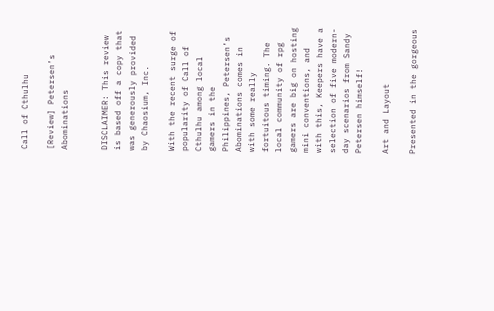Call of Cthulhu

[Review] Petersen’s Abominations


DISCLAIMER: This review is based off a copy that was generously provided by Chaosium, Inc.

With the recent surge of popularity of Call of Cthulhu among local gamers in the Philippines, Petersen’s Abominations comes in with some really fortuitous timing. The local community of rpg gamers are big on hosting mini conventions, and with this, Keepers have a selection of five modern-day scenarios from Sandy Petersen himself!

Art and Layout

Presented in the gorgeous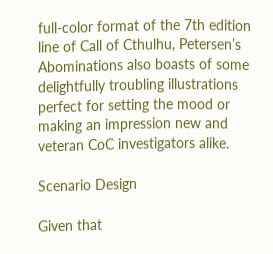full-color format of the 7th edition line of Call of Cthulhu, Petersen’s Abominations also boasts of some delightfully troubling illustrations perfect for setting the mood or making an impression new and veteran CoC investigators alike.

Scenario Design

Given that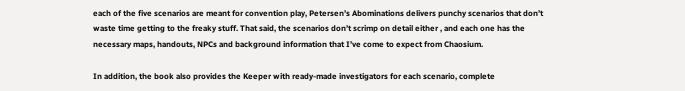each of the five scenarios are meant for convention play, Petersen’s Abominations delivers punchy scenarios that don’t waste time getting to the freaky stuff. That said, the scenarios don’t scrimp on detail either , and each one has the necessary maps, handouts, NPCs and background information that I’ve come to expect from Chaosium.

In addition, the book also provides the Keeper with ready-made investigators for each scenario, complete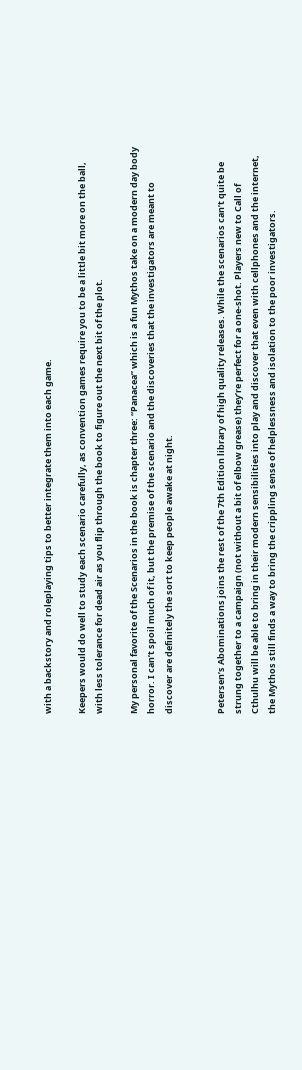with a backstory and roleplaying tips to better integrate them into each game.

Keepers would do well to study each scenario carefully, as convention games require you to be a little bit more on the ball, with less tolerance for dead air as you flip through the book to figure out the next bit of the plot.

My personal favorite of the Scenarios in the book is chapter three: “Panacea” which is a fun Mythos take on a modern day body horror. I can’t spoil much of it, but the premise of the scenario and the discoveries that the investigators are meant to discover are definitely the sort to keep people awake at night.


Petersen’s Abominations joins the rest of the 7th Edition library of high quality releases. While the scenarios can’t quite be strung together to a campaign (not without a bit of elbow grease) they’re perfect for a one-shot. Players new to Call of Cthulhu will be able to bring in their modern sensibilities into play and discover that even with cellphones and the internet, the Mythos still finds a way to bring the crippling sense of helplessness and isolation to the poor investigators.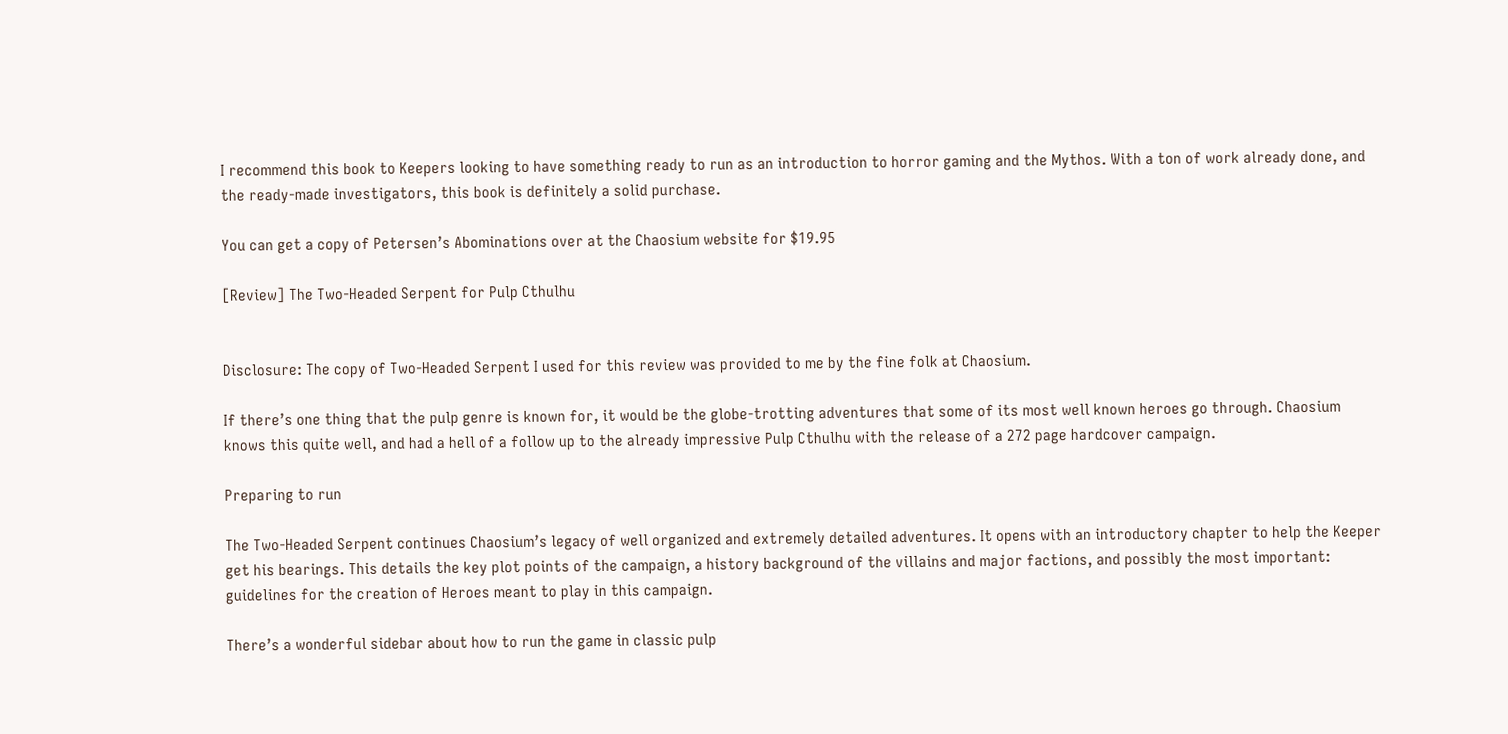I recommend this book to Keepers looking to have something ready to run as an introduction to horror gaming and the Mythos. With a ton of work already done, and the ready-made investigators, this book is definitely a solid purchase.

You can get a copy of Petersen’s Abominations over at the Chaosium website for $19.95

[Review] The Two-Headed Serpent for Pulp Cthulhu


Disclosure: The copy of Two-Headed Serpent I used for this review was provided to me by the fine folk at Chaosium.

If there’s one thing that the pulp genre is known for, it would be the globe-trotting adventures that some of its most well known heroes go through. Chaosium knows this quite well, and had a hell of a follow up to the already impressive Pulp Cthulhu with the release of a 272 page hardcover campaign.

Preparing to run

The Two-Headed Serpent continues Chaosium’s legacy of well organized and extremely detailed adventures. It opens with an introductory chapter to help the Keeper get his bearings. This details the key plot points of the campaign, a history background of the villains and major factions, and possibly the most important: guidelines for the creation of Heroes meant to play in this campaign.

There’s a wonderful sidebar about how to run the game in classic pulp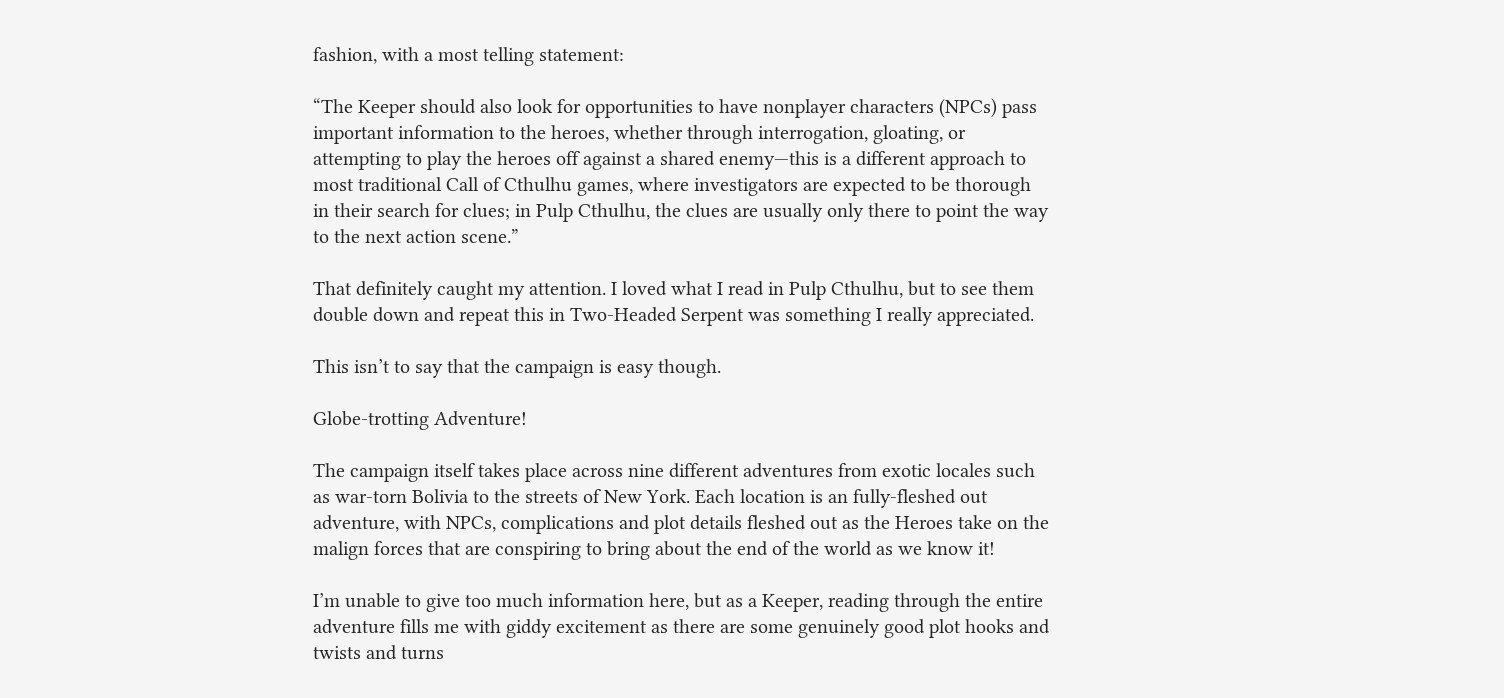fashion, with a most telling statement:

“The Keeper should also look for opportunities to have nonplayer characters (NPCs) pass important information to the heroes, whether through interrogation, gloating, or attempting to play the heroes off against a shared enemy—this is a different approach to most traditional Call of Cthulhu games, where investigators are expected to be thorough in their search for clues; in Pulp Cthulhu, the clues are usually only there to point the way to the next action scene.”

That definitely caught my attention. I loved what I read in Pulp Cthulhu, but to see them double down and repeat this in Two-Headed Serpent was something I really appreciated.

This isn’t to say that the campaign is easy though.

Globe-trotting Adventure!

The campaign itself takes place across nine different adventures from exotic locales such as war-torn Bolivia to the streets of New York. Each location is an fully-fleshed out adventure, with NPCs, complications and plot details fleshed out as the Heroes take on the malign forces that are conspiring to bring about the end of the world as we know it!

I’m unable to give too much information here, but as a Keeper, reading through the entire adventure fills me with giddy excitement as there are some genuinely good plot hooks and twists and turns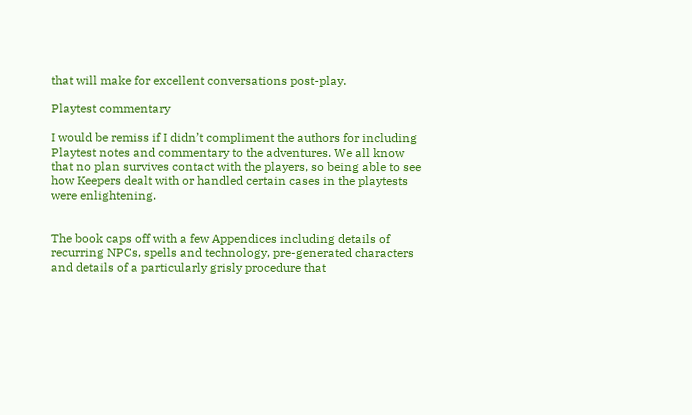that will make for excellent conversations post-play.

Playtest commentary

I would be remiss if I didn’t compliment the authors for including Playtest notes and commentary to the adventures. We all know that no plan survives contact with the players, so being able to see how Keepers dealt with or handled certain cases in the playtests were enlightening.


The book caps off with a few Appendices including details of recurring NPCs, spells and technology, pre-generated characters and details of a particularly grisly procedure that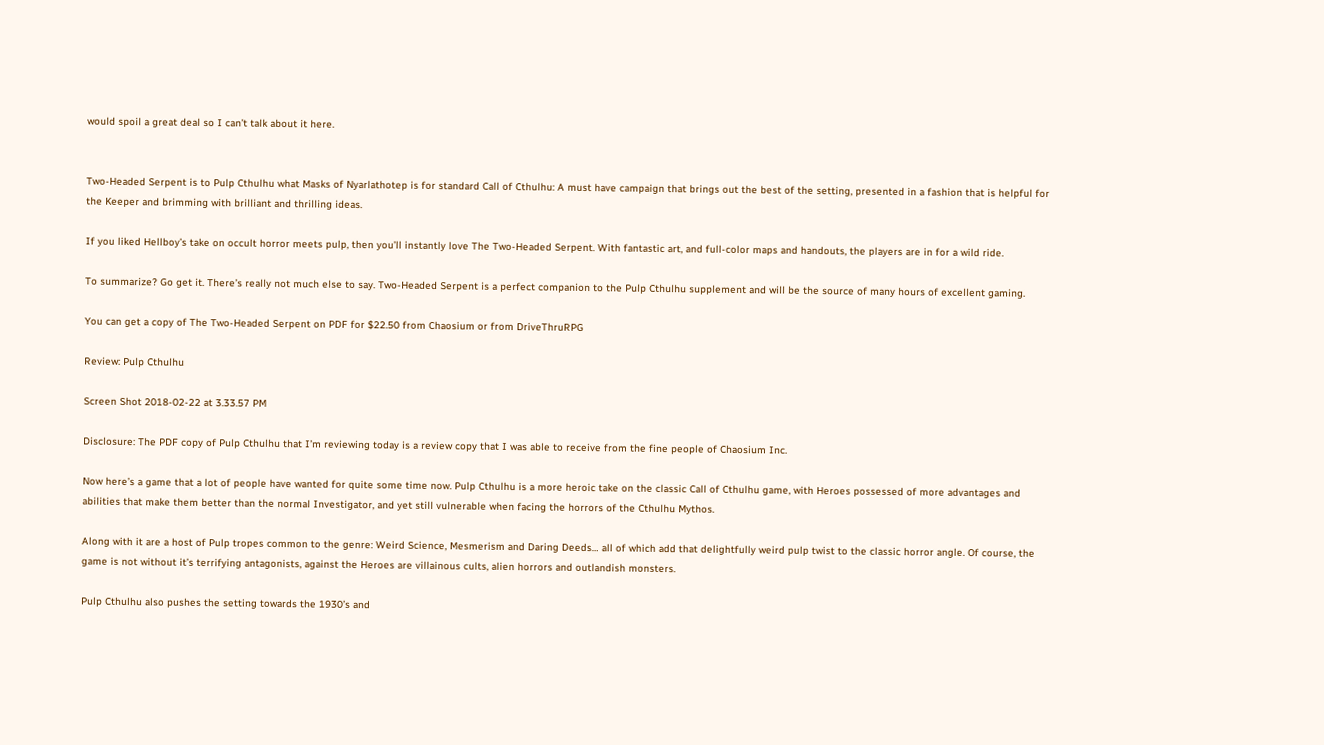would spoil a great deal so I can’t talk about it here.


Two-Headed Serpent is to Pulp Cthulhu what Masks of Nyarlathotep is for standard Call of Cthulhu: A must have campaign that brings out the best of the setting, presented in a fashion that is helpful for the Keeper and brimming with brilliant and thrilling ideas.

If you liked Hellboy’s take on occult horror meets pulp, then you’ll instantly love The Two-Headed Serpent. With fantastic art, and full-color maps and handouts, the players are in for a wild ride.

To summarize? Go get it. There’s really not much else to say. Two-Headed Serpent is a perfect companion to the Pulp Cthulhu supplement and will be the source of many hours of excellent gaming.

You can get a copy of The Two-Headed Serpent on PDF for $22.50 from Chaosium or from DriveThruRPG

Review: Pulp Cthulhu

Screen Shot 2018-02-22 at 3.33.57 PM

Disclosure: The PDF copy of Pulp Cthulhu that I’m reviewing today is a review copy that I was able to receive from the fine people of Chaosium Inc.

Now here’s a game that a lot of people have wanted for quite some time now. Pulp Cthulhu is a more heroic take on the classic Call of Cthulhu game, with Heroes possessed of more advantages and abilities that make them better than the normal Investigator, and yet still vulnerable when facing the horrors of the Cthulhu Mythos.

Along with it are a host of Pulp tropes common to the genre: Weird Science, Mesmerism and Daring Deeds… all of which add that delightfully weird pulp twist to the classic horror angle. Of course, the game is not without it’s terrifying antagonists, against the Heroes are villainous cults, alien horrors and outlandish monsters.

Pulp Cthulhu also pushes the setting towards the 1930’s and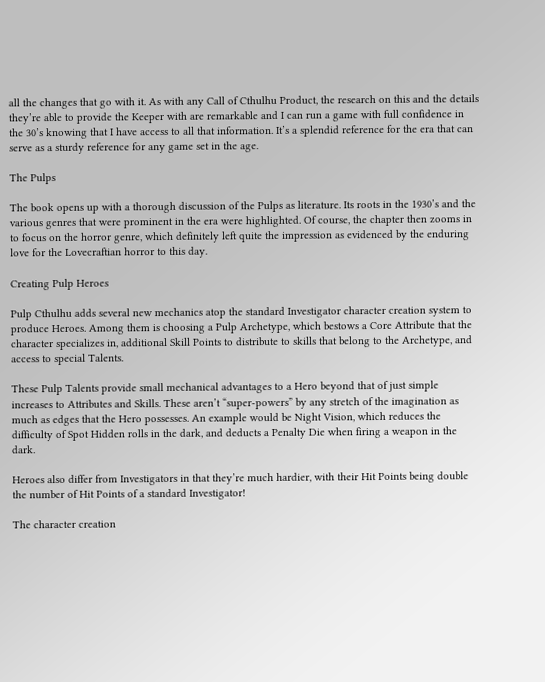all the changes that go with it. As with any Call of Cthulhu Product, the research on this and the details they’re able to provide the Keeper with are remarkable and I can run a game with full confidence in the 30’s knowing that I have access to all that information. It’s a splendid reference for the era that can serve as a sturdy reference for any game set in the age.

The Pulps

The book opens up with a thorough discussion of the Pulps as literature. Its roots in the 1930’s and the various genres that were prominent in the era were highlighted. Of course, the chapter then zooms in to focus on the horror genre, which definitely left quite the impression as evidenced by the enduring love for the Lovecraftian horror to this day.

Creating Pulp Heroes

Pulp Cthulhu adds several new mechanics atop the standard Investigator character creation system to produce Heroes. Among them is choosing a Pulp Archetype, which bestows a Core Attribute that the character specializes in, additional Skill Points to distribute to skills that belong to the Archetype, and access to special Talents.

These Pulp Talents provide small mechanical advantages to a Hero beyond that of just simple increases to Attributes and Skills. These aren’t “super-powers” by any stretch of the imagination as much as edges that the Hero possesses. An example would be Night Vision, which reduces the difficulty of Spot Hidden rolls in the dark, and deducts a Penalty Die when firing a weapon in the dark.

Heroes also differ from Investigators in that they’re much hardier, with their Hit Points being double the number of Hit Points of a standard Investigator!

The character creation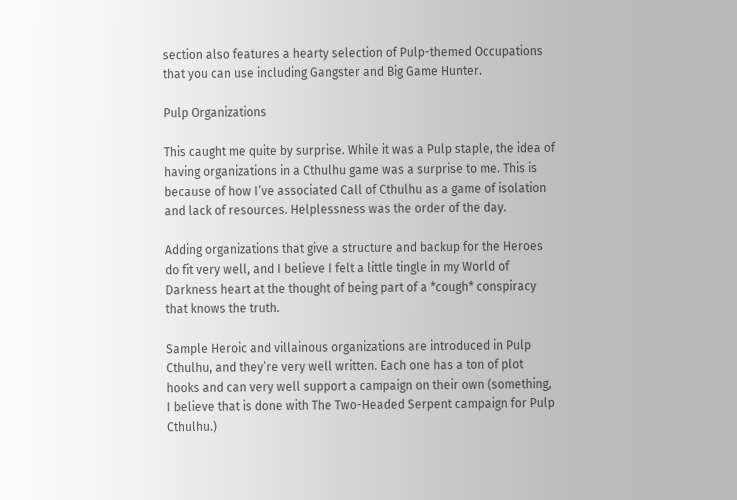section also features a hearty selection of Pulp-themed Occupations that you can use including Gangster and Big Game Hunter.

Pulp Organizations

This caught me quite by surprise. While it was a Pulp staple, the idea of having organizations in a Cthulhu game was a surprise to me. This is because of how I’ve associated Call of Cthulhu as a game of isolation and lack of resources. Helplessness was the order of the day.

Adding organizations that give a structure and backup for the Heroes do fit very well, and I believe I felt a little tingle in my World of Darkness heart at the thought of being part of a *cough* conspiracy that knows the truth.

Sample Heroic and villainous organizations are introduced in Pulp Cthulhu, and they’re very well written. Each one has a ton of plot hooks and can very well support a campaign on their own (something, I believe that is done with The Two-Headed Serpent campaign for Pulp Cthulhu.)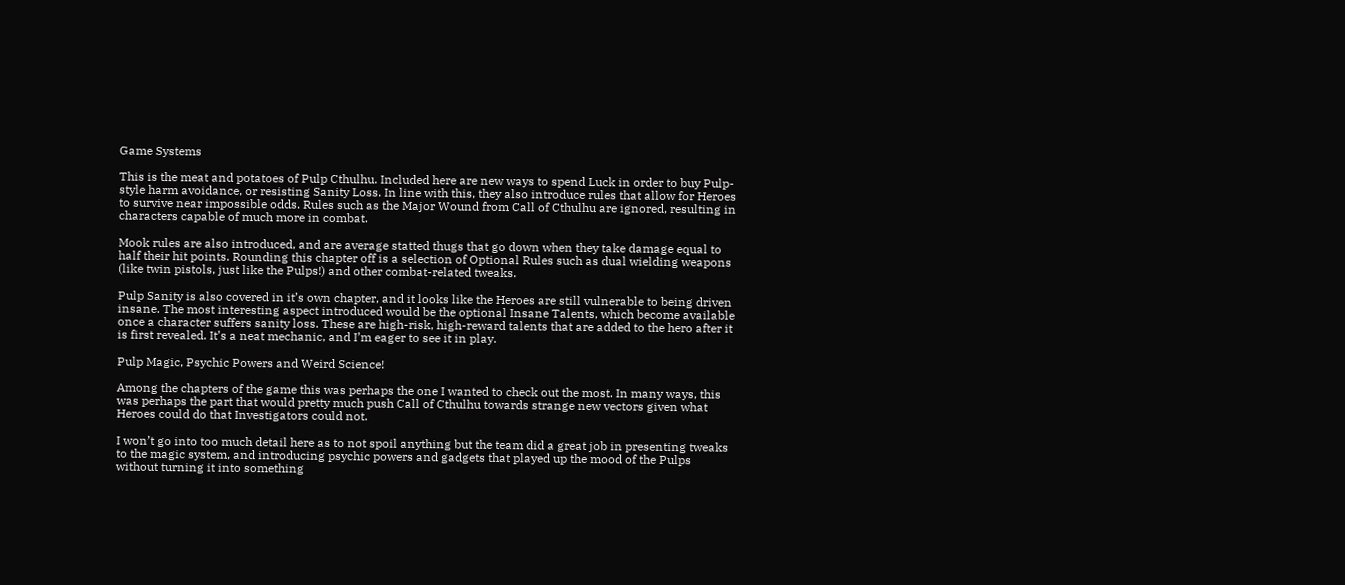Game Systems

This is the meat and potatoes of Pulp Cthulhu. Included here are new ways to spend Luck in order to buy Pulp-style harm avoidance, or resisting Sanity Loss. In line with this, they also introduce rules that allow for Heroes to survive near impossible odds. Rules such as the Major Wound from Call of Cthulhu are ignored, resulting in characters capable of much more in combat.

Mook rules are also introduced, and are average statted thugs that go down when they take damage equal to half their hit points. Rounding this chapter off is a selection of Optional Rules such as dual wielding weapons (like twin pistols, just like the Pulps!) and other combat-related tweaks.

Pulp Sanity is also covered in it’s own chapter, and it looks like the Heroes are still vulnerable to being driven insane. The most interesting aspect introduced would be the optional Insane Talents, which become available once a character suffers sanity loss. These are high-risk, high-reward talents that are added to the hero after it is first revealed. It’s a neat mechanic, and I’m eager to see it in play.

Pulp Magic, Psychic Powers and Weird Science!

Among the chapters of the game this was perhaps the one I wanted to check out the most. In many ways, this was perhaps the part that would pretty much push Call of Cthulhu towards strange new vectors given what Heroes could do that Investigators could not.

I won’t go into too much detail here as to not spoil anything but the team did a great job in presenting tweaks to the magic system, and introducing psychic powers and gadgets that played up the mood of the Pulps without turning it into something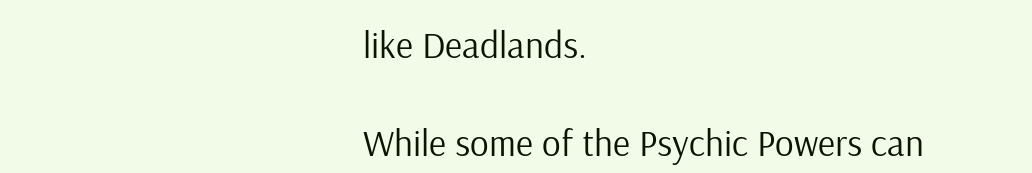like Deadlands.

While some of the Psychic Powers can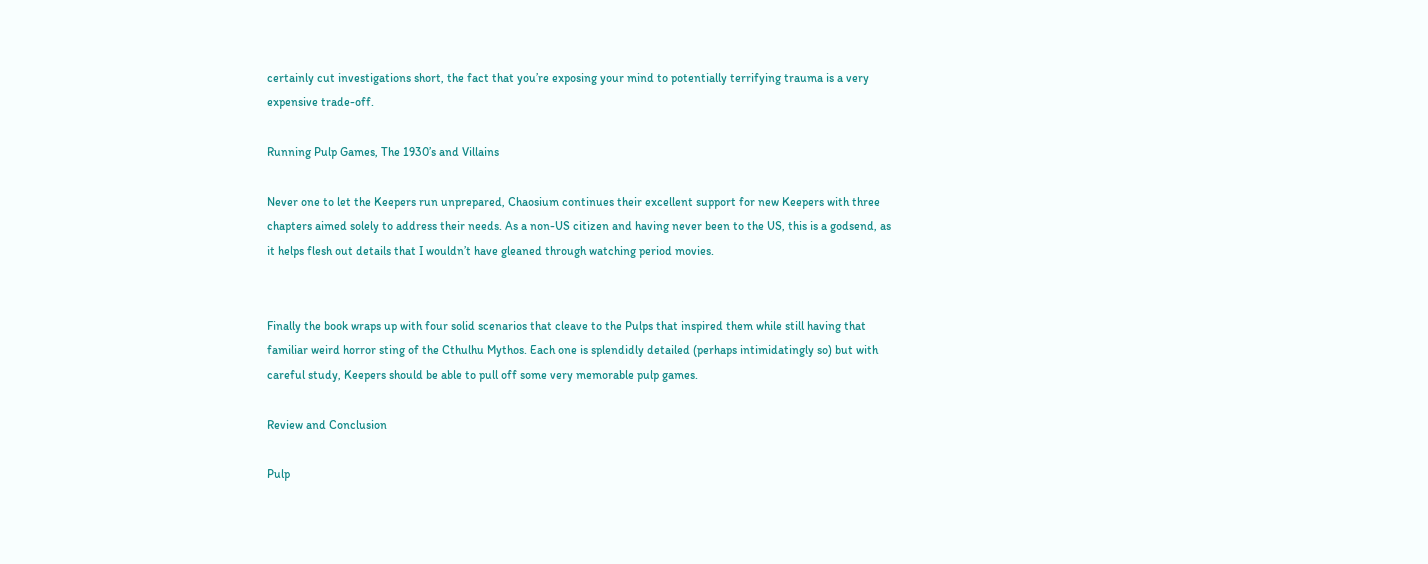certainly cut investigations short, the fact that you’re exposing your mind to potentially terrifying trauma is a very expensive trade-off.

Running Pulp Games, The 1930’s and Villains

Never one to let the Keepers run unprepared, Chaosium continues their excellent support for new Keepers with three chapters aimed solely to address their needs. As a non-US citizen and having never been to the US, this is a godsend, as it helps flesh out details that I wouldn’t have gleaned through watching period movies.


Finally the book wraps up with four solid scenarios that cleave to the Pulps that inspired them while still having that familiar weird horror sting of the Cthulhu Mythos. Each one is splendidly detailed (perhaps intimidatingly so) but with careful study, Keepers should be able to pull off some very memorable pulp games.

Review and Conclusion

Pulp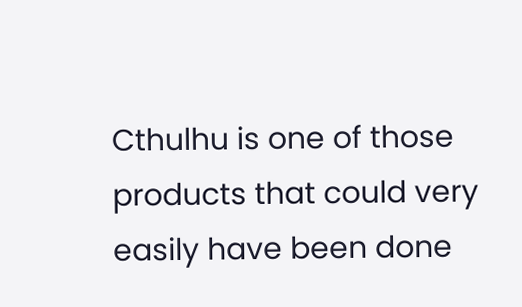Cthulhu is one of those products that could very easily have been done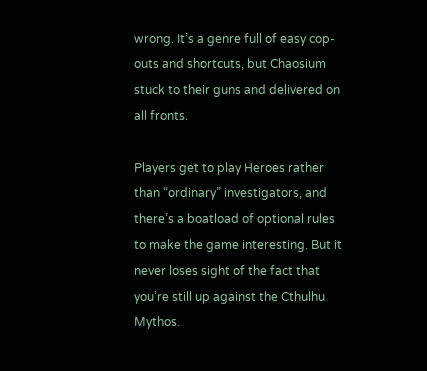wrong. It’s a genre full of easy cop-outs and shortcuts, but Chaosium stuck to their guns and delivered on all fronts.

Players get to play Heroes rather than “ordinary” investigators, and there’s a boatload of optional rules to make the game interesting. But it never loses sight of the fact that you’re still up against the Cthulhu Mythos.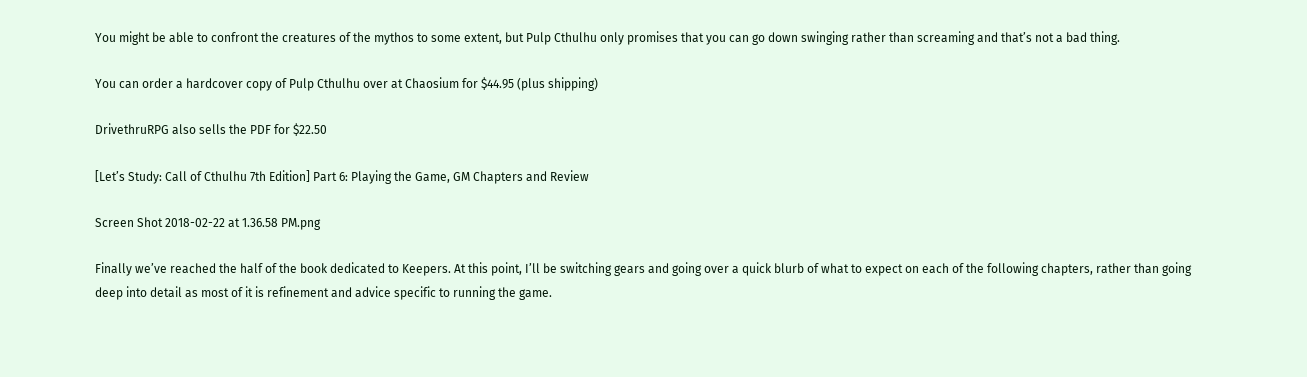You might be able to confront the creatures of the mythos to some extent, but Pulp Cthulhu only promises that you can go down swinging rather than screaming and that’s not a bad thing.

You can order a hardcover copy of Pulp Cthulhu over at Chaosium for $44.95 (plus shipping)

DrivethruRPG also sells the PDF for $22.50

[Let’s Study: Call of Cthulhu 7th Edition] Part 6: Playing the Game, GM Chapters and Review

Screen Shot 2018-02-22 at 1.36.58 PM.png

Finally we’ve reached the half of the book dedicated to Keepers. At this point, I’ll be switching gears and going over a quick blurb of what to expect on each of the following chapters, rather than going deep into detail as most of it is refinement and advice specific to running the game.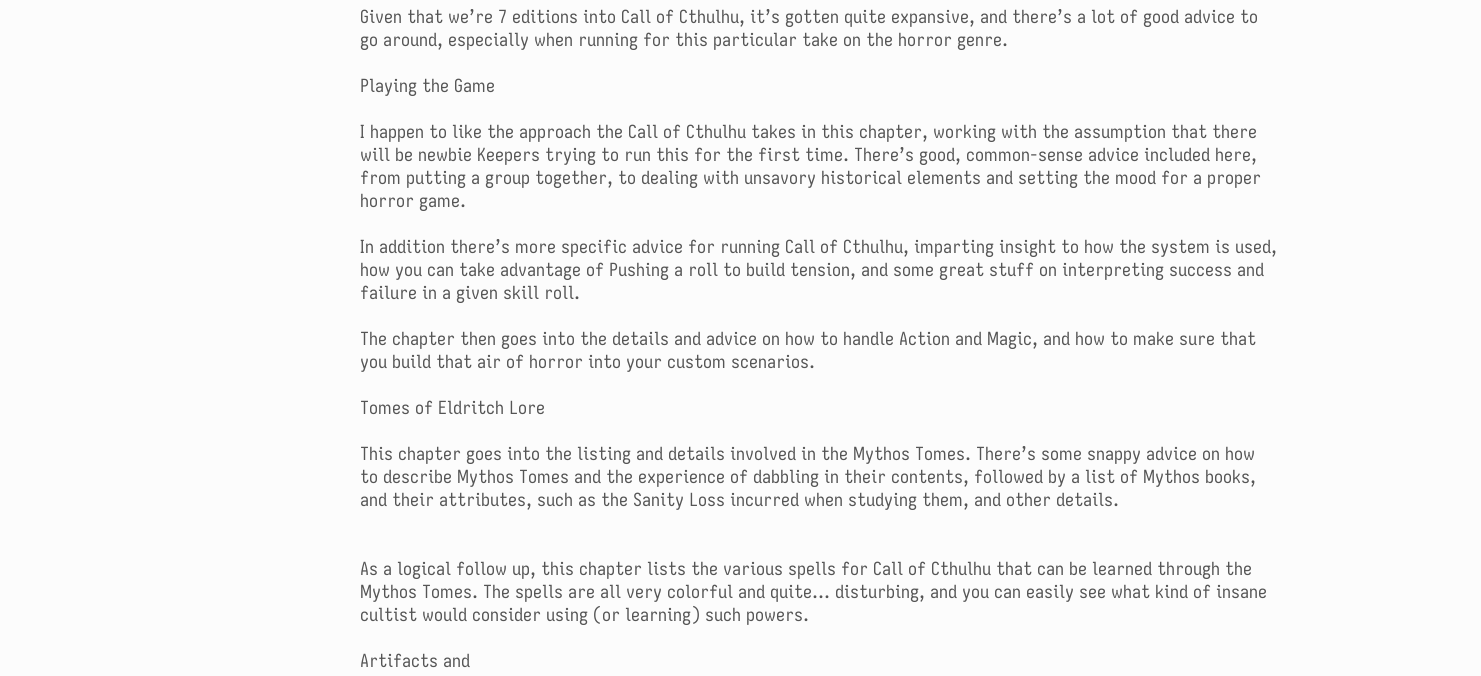Given that we’re 7 editions into Call of Cthulhu, it’s gotten quite expansive, and there’s a lot of good advice to go around, especially when running for this particular take on the horror genre.

Playing the Game

I happen to like the approach the Call of Cthulhu takes in this chapter, working with the assumption that there will be newbie Keepers trying to run this for the first time. There’s good, common-sense advice included here, from putting a group together, to dealing with unsavory historical elements and setting the mood for a proper horror game.

In addition there’s more specific advice for running Call of Cthulhu, imparting insight to how the system is used, how you can take advantage of Pushing a roll to build tension, and some great stuff on interpreting success and failure in a given skill roll.

The chapter then goes into the details and advice on how to handle Action and Magic, and how to make sure that you build that air of horror into your custom scenarios.

Tomes of Eldritch Lore

This chapter goes into the listing and details involved in the Mythos Tomes. There’s some snappy advice on how to describe Mythos Tomes and the experience of dabbling in their contents, followed by a list of Mythos books, and their attributes, such as the Sanity Loss incurred when studying them, and other details.


As a logical follow up, this chapter lists the various spells for Call of Cthulhu that can be learned through the Mythos Tomes. The spells are all very colorful and quite… disturbing, and you can easily see what kind of insane cultist would consider using (or learning) such powers.

Artifacts and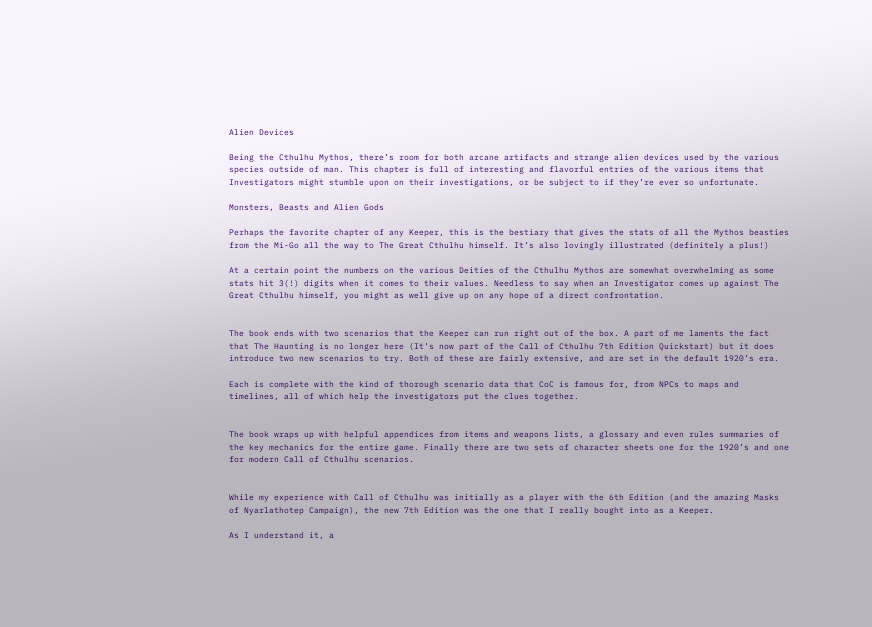Alien Devices

Being the Cthulhu Mythos, there’s room for both arcane artifacts and strange alien devices used by the various species outside of man. This chapter is full of interesting and flavorful entries of the various items that Investigators might stumble upon on their investigations, or be subject to if they’re ever so unfortunate.

Monsters, Beasts and Alien Gods

Perhaps the favorite chapter of any Keeper, this is the bestiary that gives the stats of all the Mythos beasties from the Mi-Go all the way to The Great Cthulhu himself. It’s also lovingly illustrated (definitely a plus!)

At a certain point the numbers on the various Deities of the Cthulhu Mythos are somewhat overwhelming as some stats hit 3(!) digits when it comes to their values. Needless to say when an Investigator comes up against The Great Cthulhu himself, you might as well give up on any hope of a direct confrontation.


The book ends with two scenarios that the Keeper can run right out of the box. A part of me laments the fact that The Haunting is no longer here (It’s now part of the Call of Cthulhu 7th Edition Quickstart) but it does introduce two new scenarios to try. Both of these are fairly extensive, and are set in the default 1920’s era.

Each is complete with the kind of thorough scenario data that CoC is famous for, from NPCs to maps and timelines, all of which help the investigators put the clues together.


The book wraps up with helpful appendices from items and weapons lists, a glossary and even rules summaries of the key mechanics for the entire game. Finally there are two sets of character sheets one for the 1920’s and one for modern Call of Cthulhu scenarios.


While my experience with Call of Cthulhu was initially as a player with the 6th Edition (and the amazing Masks of Nyarlathotep Campaign), the new 7th Edition was the one that I really bought into as a Keeper.

As I understand it, a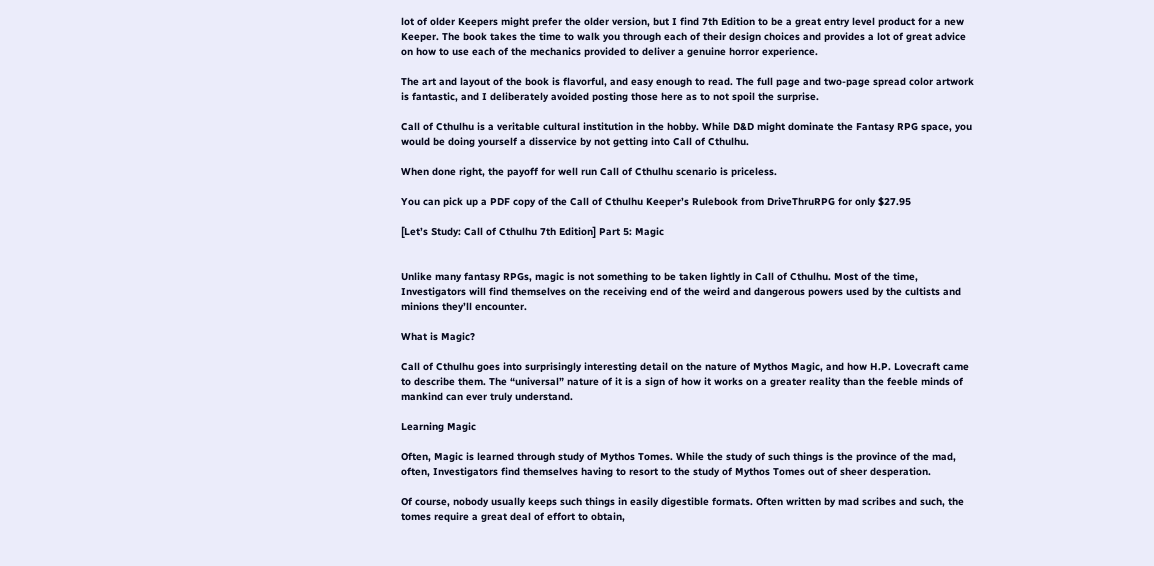lot of older Keepers might prefer the older version, but I find 7th Edition to be a great entry level product for a new Keeper. The book takes the time to walk you through each of their design choices and provides a lot of great advice on how to use each of the mechanics provided to deliver a genuine horror experience.

The art and layout of the book is flavorful, and easy enough to read. The full page and two-page spread color artwork is fantastic, and I deliberately avoided posting those here as to not spoil the surprise.

Call of Cthulhu is a veritable cultural institution in the hobby. While D&D might dominate the Fantasy RPG space, you would be doing yourself a disservice by not getting into Call of Cthulhu.

When done right, the payoff for well run Call of Cthulhu scenario is priceless.

You can pick up a PDF copy of the Call of Cthulhu Keeper’s Rulebook from DriveThruRPG for only $27.95

[Let’s Study: Call of Cthulhu 7th Edition] Part 5: Magic


Unlike many fantasy RPGs, magic is not something to be taken lightly in Call of Cthulhu. Most of the time, Investigators will find themselves on the receiving end of the weird and dangerous powers used by the cultists and minions they’ll encounter.

What is Magic?

Call of Cthulhu goes into surprisingly interesting detail on the nature of Mythos Magic, and how H.P. Lovecraft came to describe them. The “universal” nature of it is a sign of how it works on a greater reality than the feeble minds of mankind can ever truly understand.

Learning Magic

Often, Magic is learned through study of Mythos Tomes. While the study of such things is the province of the mad, often, Investigators find themselves having to resort to the study of Mythos Tomes out of sheer desperation.

Of course, nobody usually keeps such things in easily digestible formats. Often written by mad scribes and such, the tomes require a great deal of effort to obtain,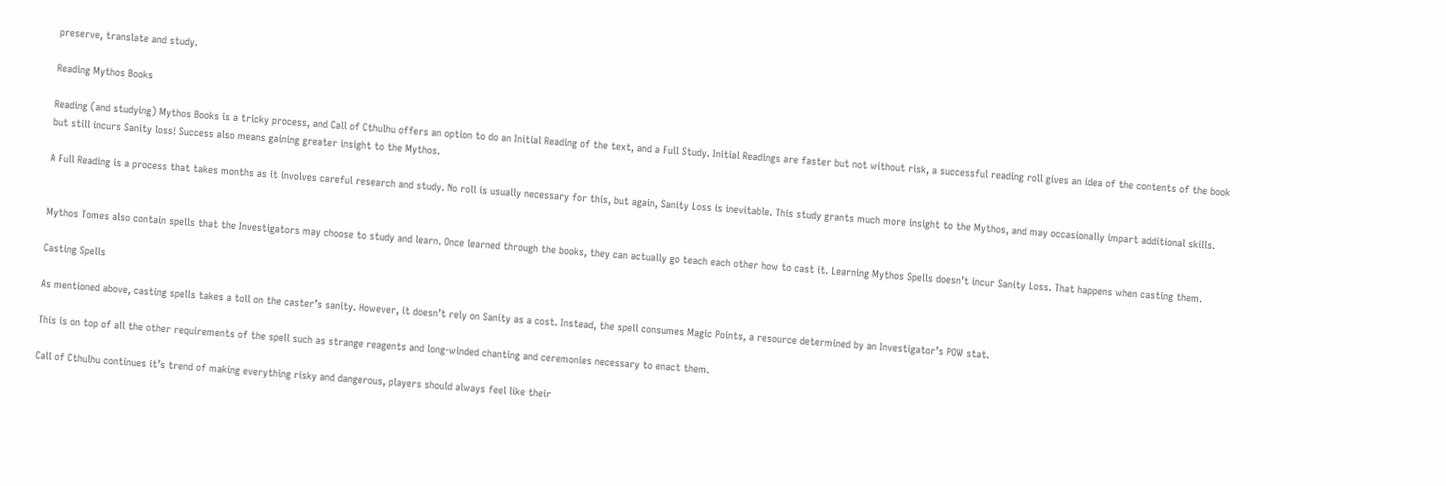preserve, translate and study.

Reading Mythos Books

Reading (and studying) Mythos Books is a tricky process, and Call of Cthulhu offers an option to do an Initial Reading of the text, and a Full Study. Initial Readings are faster but not without risk, a successful reading roll gives an idea of the contents of the book but still incurs Sanity loss! Success also means gaining greater insight to the Mythos.

A Full Reading is a process that takes months as it involves careful research and study. No roll is usually necessary for this, but again, Sanity Loss is inevitable. This study grants much more insight to the Mythos, and may occasionally impart additional skills.


Mythos Tomes also contain spells that the Investigators may choose to study and learn. Once learned through the books, they can actually go teach each other how to cast it. Learning Mythos Spells doesn’t incur Sanity Loss. That happens when casting them.

Casting Spells

As mentioned above, casting spells takes a toll on the caster’s sanity. However, it doesn’t rely on Sanity as a cost. Instead, the spell consumes Magic Points, a resource determined by an Investigator’s POW stat.

This is on top of all the other requirements of the spell such as strange reagents and long-winded chanting and ceremonies necessary to enact them.

Call of Cthulhu continues it’s trend of making everything risky and dangerous, players should always feel like their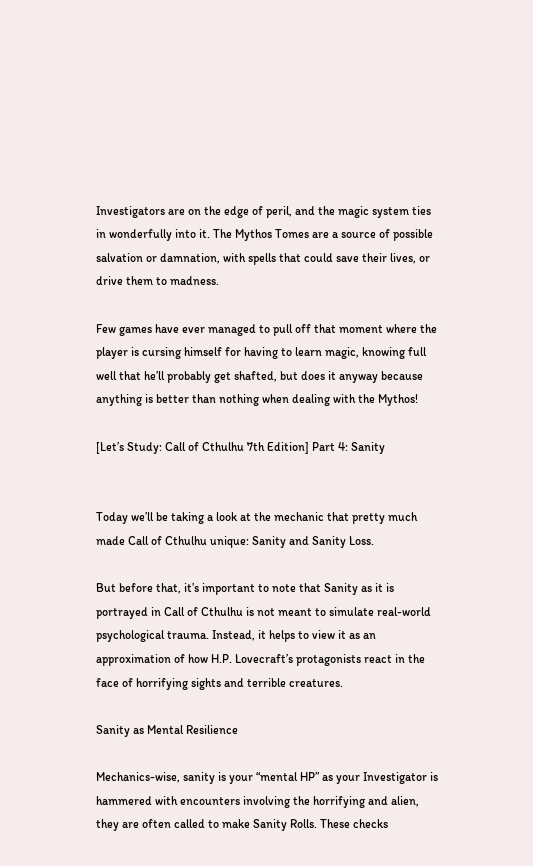Investigators are on the edge of peril, and the magic system ties in wonderfully into it. The Mythos Tomes are a source of possible salvation or damnation, with spells that could save their lives, or drive them to madness.

Few games have ever managed to pull off that moment where the player is cursing himself for having to learn magic, knowing full well that he’ll probably get shafted, but does it anyway because anything is better than nothing when dealing with the Mythos!

[Let’s Study: Call of Cthulhu 7th Edition] Part 4: Sanity


Today we’ll be taking a look at the mechanic that pretty much made Call of Cthulhu unique: Sanity and Sanity Loss.

But before that, it’s important to note that Sanity as it is portrayed in Call of Cthulhu is not meant to simulate real-world psychological trauma. Instead, it helps to view it as an approximation of how H.P. Lovecraft’s protagonists react in the face of horrifying sights and terrible creatures.

Sanity as Mental Resilience

Mechanics-wise, sanity is your “mental HP” as your Investigator is hammered with encounters involving the horrifying and alien, they are often called to make Sanity Rolls. These checks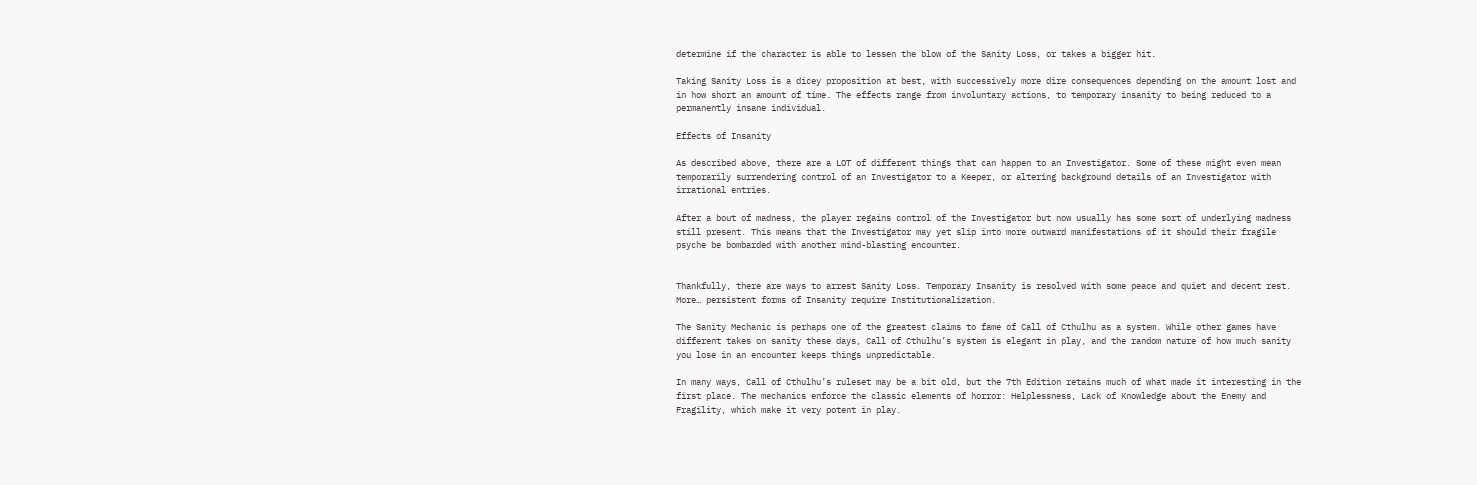determine if the character is able to lessen the blow of the Sanity Loss, or takes a bigger hit.

Taking Sanity Loss is a dicey proposition at best, with successively more dire consequences depending on the amount lost and in how short an amount of time. The effects range from involuntary actions, to temporary insanity to being reduced to a permanently insane individual.

Effects of Insanity

As described above, there are a LOT of different things that can happen to an Investigator. Some of these might even mean temporarily surrendering control of an Investigator to a Keeper, or altering background details of an Investigator with irrational entries.

After a bout of madness, the player regains control of the Investigator but now usually has some sort of underlying madness still present. This means that the Investigator may yet slip into more outward manifestations of it should their fragile psyche be bombarded with another mind-blasting encounter.


Thankfully, there are ways to arrest Sanity Loss. Temporary Insanity is resolved with some peace and quiet and decent rest. More… persistent forms of Insanity require Institutionalization.

The Sanity Mechanic is perhaps one of the greatest claims to fame of Call of Cthulhu as a system. While other games have different takes on sanity these days, Call of Cthulhu’s system is elegant in play, and the random nature of how much sanity you lose in an encounter keeps things unpredictable.

In many ways, Call of Cthulhu’s ruleset may be a bit old, but the 7th Edition retains much of what made it interesting in the first place. The mechanics enforce the classic elements of horror: Helplessness, Lack of Knowledge about the Enemy and Fragility, which make it very potent in play.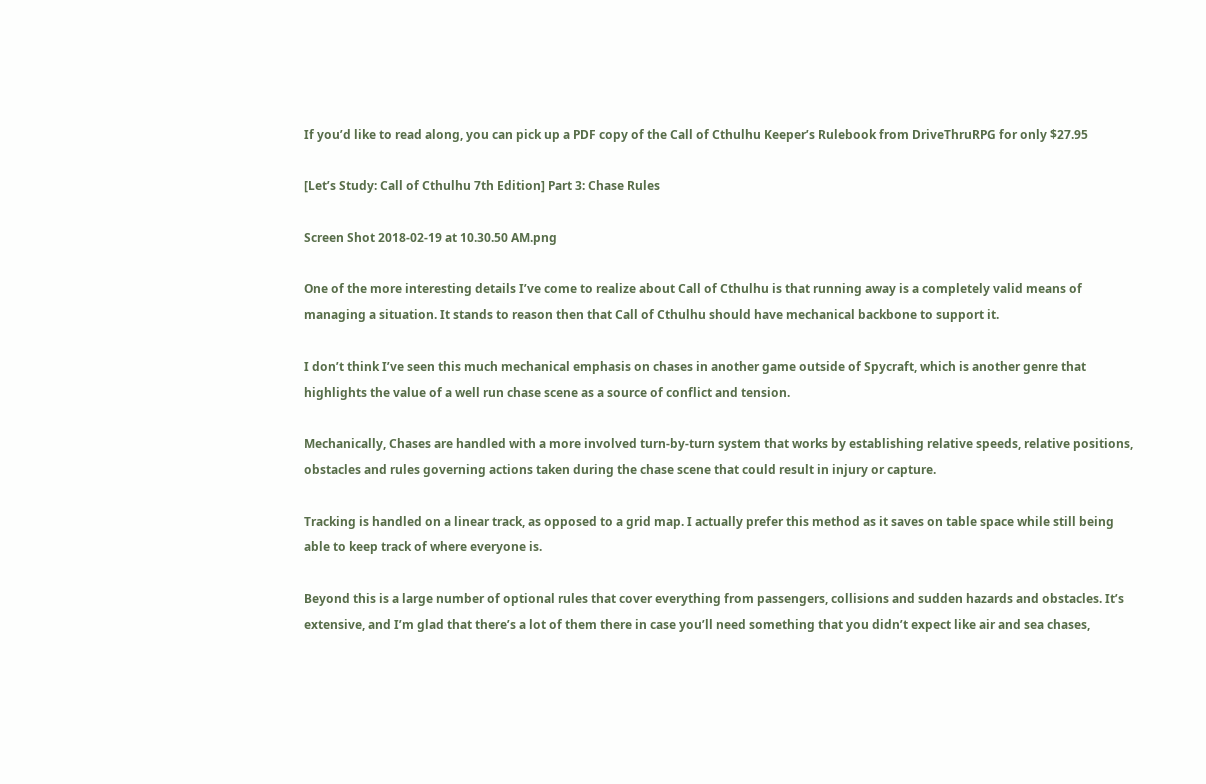If you’d like to read along, you can pick up a PDF copy of the Call of Cthulhu Keeper’s Rulebook from DriveThruRPG for only $27.95

[Let’s Study: Call of Cthulhu 7th Edition] Part 3: Chase Rules

Screen Shot 2018-02-19 at 10.30.50 AM.png

One of the more interesting details I’ve come to realize about Call of Cthulhu is that running away is a completely valid means of managing a situation. It stands to reason then that Call of Cthulhu should have mechanical backbone to support it.

I don’t think I’ve seen this much mechanical emphasis on chases in another game outside of Spycraft, which is another genre that highlights the value of a well run chase scene as a source of conflict and tension.

Mechanically, Chases are handled with a more involved turn-by-turn system that works by establishing relative speeds, relative positions, obstacles and rules governing actions taken during the chase scene that could result in injury or capture.

Tracking is handled on a linear track, as opposed to a grid map. I actually prefer this method as it saves on table space while still being able to keep track of where everyone is.

Beyond this is a large number of optional rules that cover everything from passengers, collisions and sudden hazards and obstacles. It’s extensive, and I’m glad that there’s a lot of them there in case you’ll need something that you didn’t expect like air and sea chases,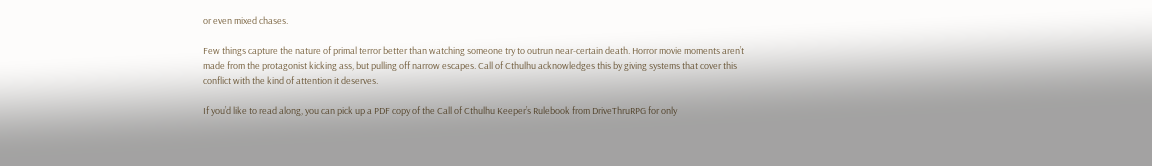or even mixed chases.

Few things capture the nature of primal terror better than watching someone try to outrun near-certain death. Horror movie moments aren’t made from the protagonist kicking ass, but pulling off narrow escapes. Call of Cthulhu acknowledges this by giving systems that cover this conflict with the kind of attention it deserves.

If you’d like to read along, you can pick up a PDF copy of the Call of Cthulhu Keeper’s Rulebook from DriveThruRPG for only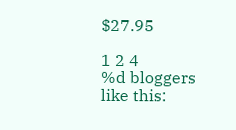$27.95

1 2 4
%d bloggers like this: